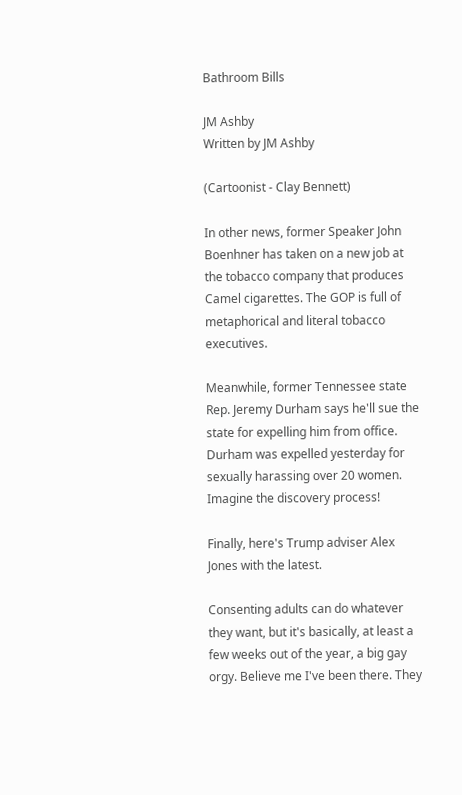Bathroom Bills

JM Ashby
Written by JM Ashby

(Cartoonist - Clay Bennett)

In other news, former Speaker John Boenhner has taken on a new job at the tobacco company that produces Camel cigarettes. The GOP is full of metaphorical and literal tobacco executives.

Meanwhile, former Tennessee state Rep. Jeremy Durham says he'll sue the state for expelling him from office. Durham was expelled yesterday for sexually harassing over 20 women. Imagine the discovery process!

Finally, here's Trump adviser Alex Jones with the latest.

Consenting adults can do whatever they want, but it's basically, at least a few weeks out of the year, a big gay orgy. Believe me I've been there. They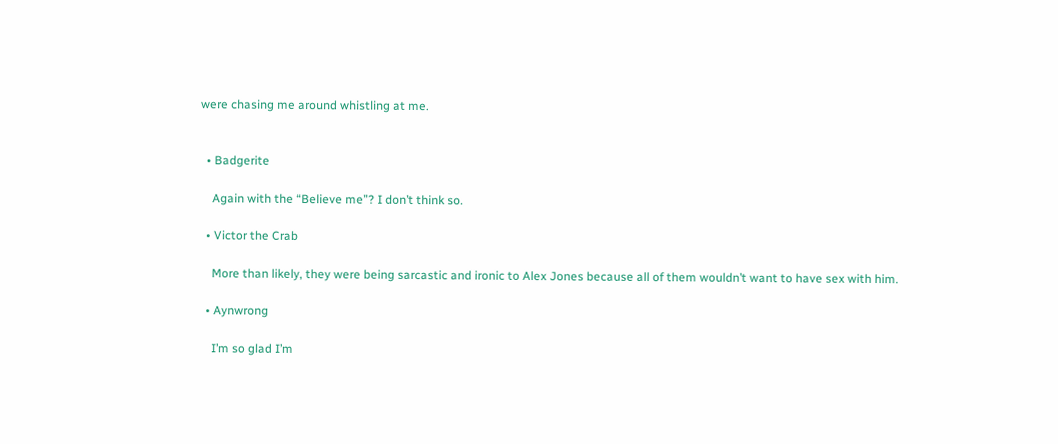were chasing me around whistling at me.


  • Badgerite

    Again with the “Believe me”? I don’t think so.

  • Victor the Crab

    More than likely, they were being sarcastic and ironic to Alex Jones because all of them wouldn’t want to have sex with him.

  • Aynwrong

    I’m so glad I’m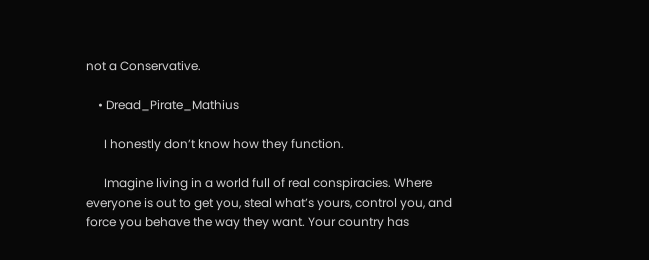not a Conservative.

    • Dread_Pirate_Mathius

      I honestly don’t know how they function.

      Imagine living in a world full of real conspiracies. Where everyone is out to get you, steal what’s yours, control you, and force you behave the way they want. Your country has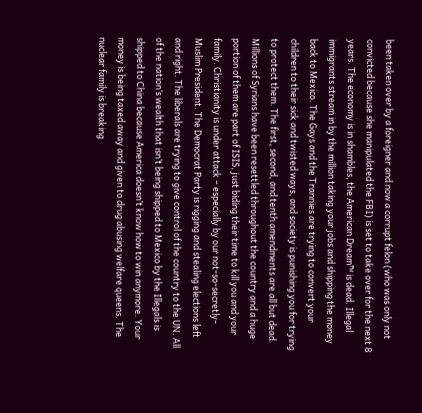been taken over by a foreigner and now a corrupt felon (who was only not convicted because she manipulated the FBI) is set to take over for the next 8 years. The economy is in shambles, the American Dream™ is dead. Illegal immigrants stream in by the million taking your jobs and shipping the money back to Mexico. The Gays and the Trannies are trying to convert your children to their sick and twisted ways, and society is punishing you for trying to protect them. The first, second, and tenth amendments are all but dead. Millions of Syrians have been resettled throughout the country and a huge portion of them are part of ISIS, just biding their time to kill you and your family. Christianity is under attack – especially by our not-so-secretly-Muslim President. The Democrat Party is rigging and stealing elections left and right. The liberals are trying to give control of the country to the UN. All of the nation’s wealth that isn’t being shipped to Mexico by the Illegals is shipped to China because America doesn’t know how to win anymore. Your money is being taxed away and given to drug abusing welfare queens. The nuclear family is breaking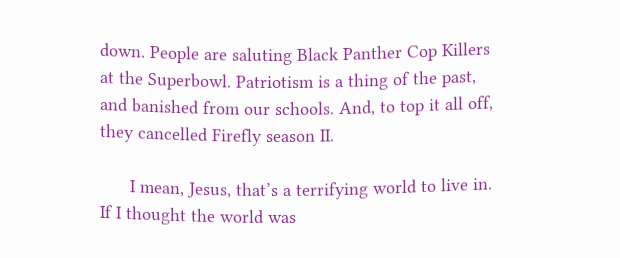down. People are saluting Black Panther Cop Killers at the Superbowl. Patriotism is a thing of the past, and banished from our schools. And, to top it all off, they cancelled Firefly season II.

      I mean, Jesus, that’s a terrifying world to live in. If I thought the world was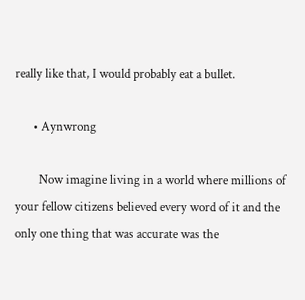really like that, I would probably eat a bullet.

      • Aynwrong

        Now imagine living in a world where millions of your fellow citizens believed every word of it and the only one thing that was accurate was the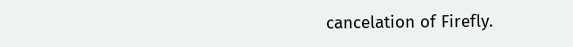cancelation of Firefly.